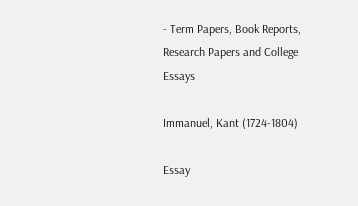- Term Papers, Book Reports, Research Papers and College Essays

Immanuel, Kant (1724-1804)

Essay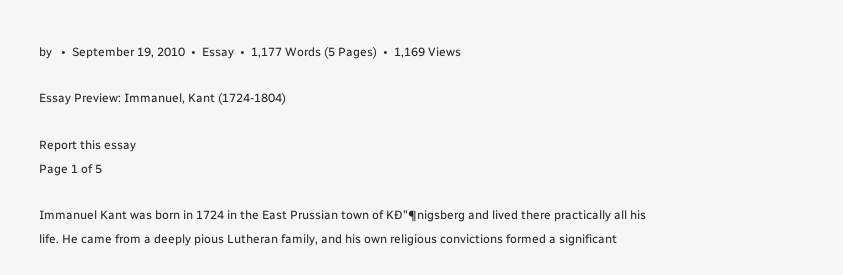by   •  September 19, 2010  •  Essay  •  1,177 Words (5 Pages)  •  1,169 Views

Essay Preview: Immanuel, Kant (1724-1804)

Report this essay
Page 1 of 5

Immanuel Kant was born in 1724 in the East Prussian town of KÐ"¶nigsberg and lived there practically all his life. He came from a deeply pious Lutheran family, and his own religious convictions formed a significant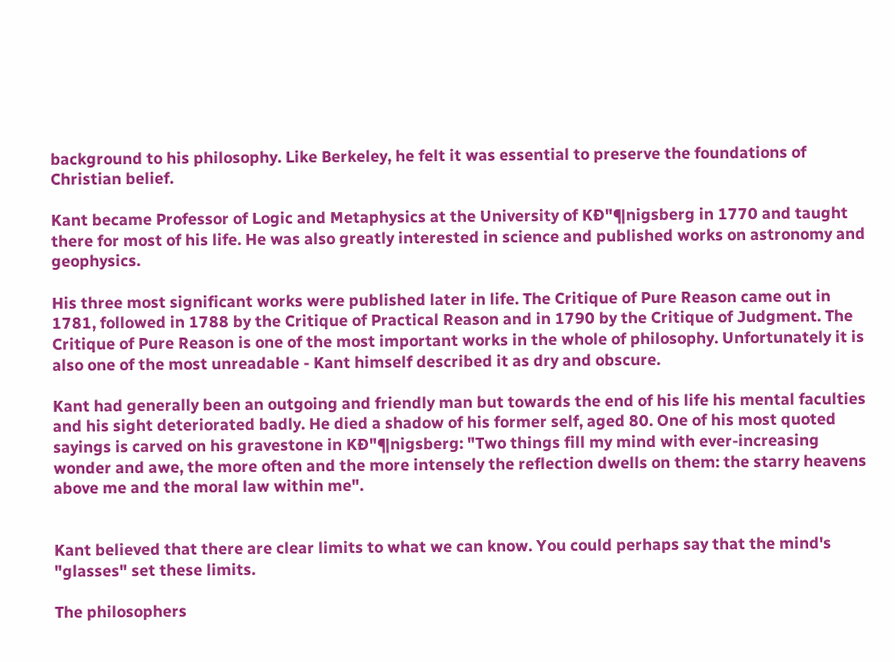background to his philosophy. Like Berkeley, he felt it was essential to preserve the foundations of Christian belief.

Kant became Professor of Logic and Metaphysics at the University of KÐ"¶nigsberg in 1770 and taught there for most of his life. He was also greatly interested in science and published works on astronomy and geophysics.

His three most significant works were published later in life. The Critique of Pure Reason came out in 1781, followed in 1788 by the Critique of Practical Reason and in 1790 by the Critique of Judgment. The Critique of Pure Reason is one of the most important works in the whole of philosophy. Unfortunately it is also one of the most unreadable - Kant himself described it as dry and obscure.

Kant had generally been an outgoing and friendly man but towards the end of his life his mental faculties and his sight deteriorated badly. He died a shadow of his former self, aged 80. One of his most quoted sayings is carved on his gravestone in KÐ"¶nigsberg: "Two things fill my mind with ever-increasing wonder and awe, the more often and the more intensely the reflection dwells on them: the starry heavens above me and the moral law within me".


Kant believed that there are clear limits to what we can know. You could perhaps say that the mind's "glasses" set these limits.

The philosophers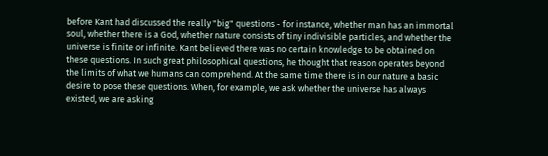before Kant had discussed the really "big" questions - for instance, whether man has an immortal soul, whether there is a God, whether nature consists of tiny indivisible particles, and whether the universe is finite or infinite. Kant believed there was no certain knowledge to be obtained on these questions. In such great philosophical questions, he thought that reason operates beyond the limits of what we humans can comprehend. At the same time there is in our nature a basic desire to pose these questions. When, for example, we ask whether the universe has always existed, we are asking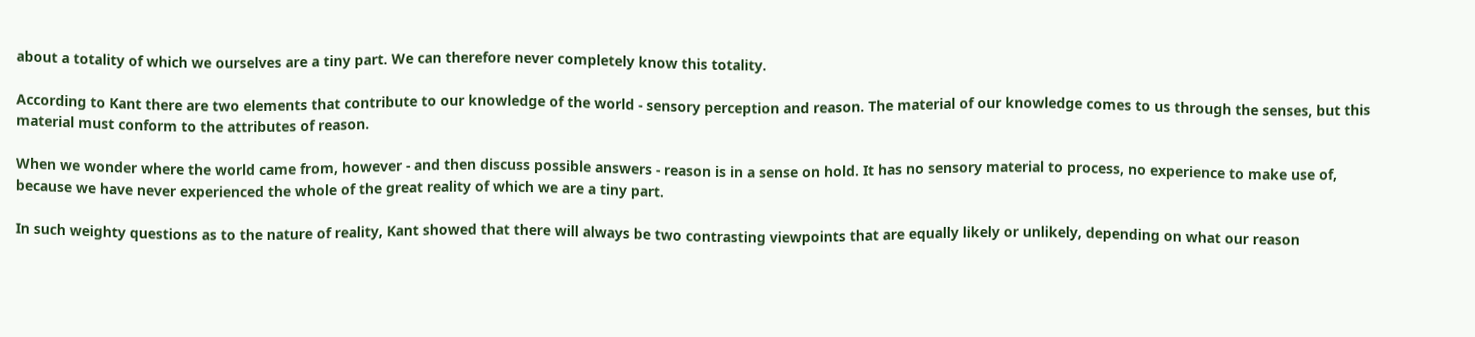about a totality of which we ourselves are a tiny part. We can therefore never completely know this totality.

According to Kant there are two elements that contribute to our knowledge of the world - sensory perception and reason. The material of our knowledge comes to us through the senses, but this material must conform to the attributes of reason.

When we wonder where the world came from, however - and then discuss possible answers - reason is in a sense on hold. It has no sensory material to process, no experience to make use of, because we have never experienced the whole of the great reality of which we are a tiny part.

In such weighty questions as to the nature of reality, Kant showed that there will always be two contrasting viewpoints that are equally likely or unlikely, depending on what our reason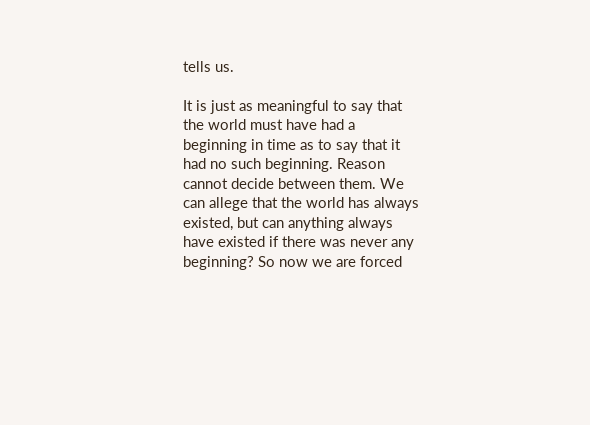tells us.

It is just as meaningful to say that the world must have had a beginning in time as to say that it had no such beginning. Reason cannot decide between them. We can allege that the world has always existed, but can anything always have existed if there was never any beginning? So now we are forced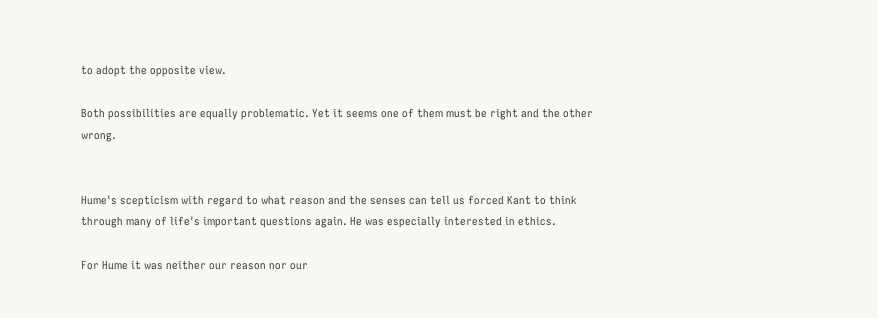to adopt the opposite view.

Both possibilities are equally problematic. Yet it seems one of them must be right and the other wrong.


Hume's scepticism with regard to what reason and the senses can tell us forced Kant to think through many of life's important questions again. He was especially interested in ethics.

For Hume it was neither our reason nor our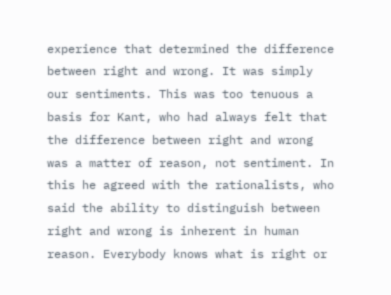experience that determined the difference between right and wrong. It was simply our sentiments. This was too tenuous a basis for Kant, who had always felt that the difference between right and wrong was a matter of reason, not sentiment. In this he agreed with the rationalists, who said the ability to distinguish between right and wrong is inherent in human reason. Everybody knows what is right or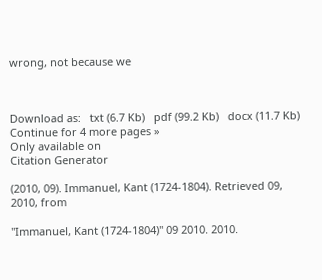wrong, not because we



Download as:   txt (6.7 Kb)   pdf (99.2 Kb)   docx (11.7 Kb)
Continue for 4 more pages »
Only available on
Citation Generator

(2010, 09). Immanuel, Kant (1724-1804). Retrieved 09, 2010, from

"Immanuel, Kant (1724-1804)" 09 2010. 2010.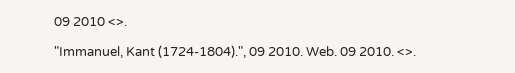09 2010 <>.

"Immanuel, Kant (1724-1804).", 09 2010. Web. 09 2010. <>.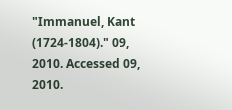"Immanuel, Kant (1724-1804)." 09, 2010. Accessed 09, 2010.